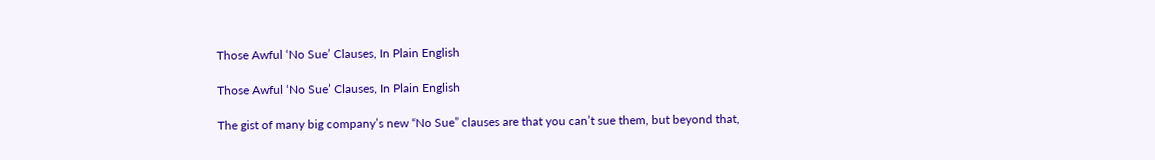Those Awful ‘No Sue’ Clauses, In Plain English

Those Awful ‘No Sue’ Clauses, In Plain English

The gist of many big company’s new “No Sue” clauses are that you can’t sue them, but beyond that,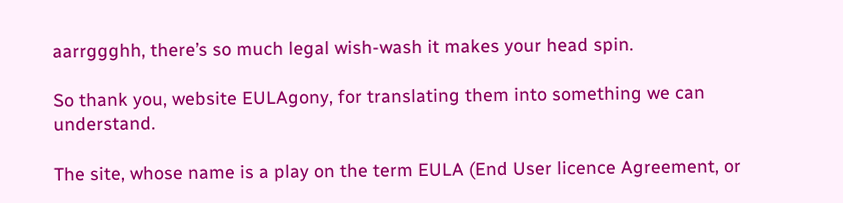aarrggghh, there’s so much legal wish-wash it makes your head spin.

So thank you, website EULAgony, for translating them into something we can understand.

The site, whose name is a play on the term EULA (End User licence Agreement, or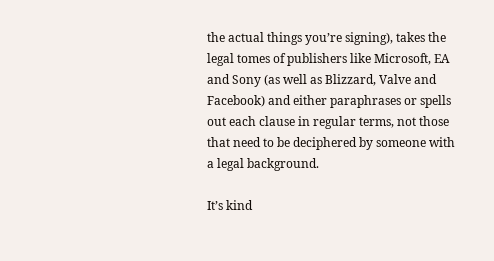the actual things you’re signing), takes the legal tomes of publishers like Microsoft, EA and Sony (as well as Blizzard, Valve and Facebook) and either paraphrases or spells out each clause in regular terms, not those that need to be deciphered by someone with a legal background.

It’s kind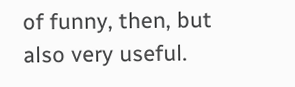of funny, then, but also very useful.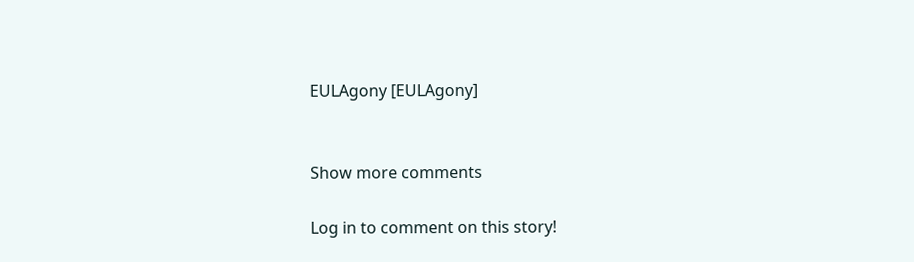EULAgony [EULAgony]


Show more comments

Log in to comment on this story!